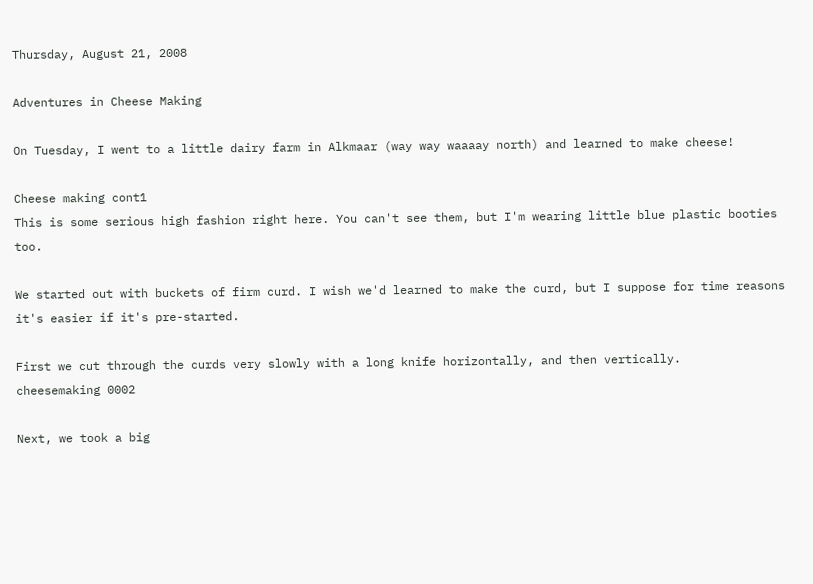Thursday, August 21, 2008

Adventures in Cheese Making

On Tuesday, I went to a little dairy farm in Alkmaar (way way waaaay north) and learned to make cheese!

Cheese making cont1
This is some serious high fashion right here. You can't see them, but I'm wearing little blue plastic booties too.

We started out with buckets of firm curd. I wish we'd learned to make the curd, but I suppose for time reasons it's easier if it's pre-started.

First we cut through the curds very slowly with a long knife horizontally, and then vertically.
cheesemaking 0002

Next, we took a big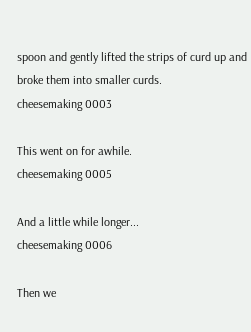spoon and gently lifted the strips of curd up and broke them into smaller curds.
cheesemaking 0003

This went on for awhile.
cheesemaking 0005

And a little while longer...
cheesemaking 0006

Then we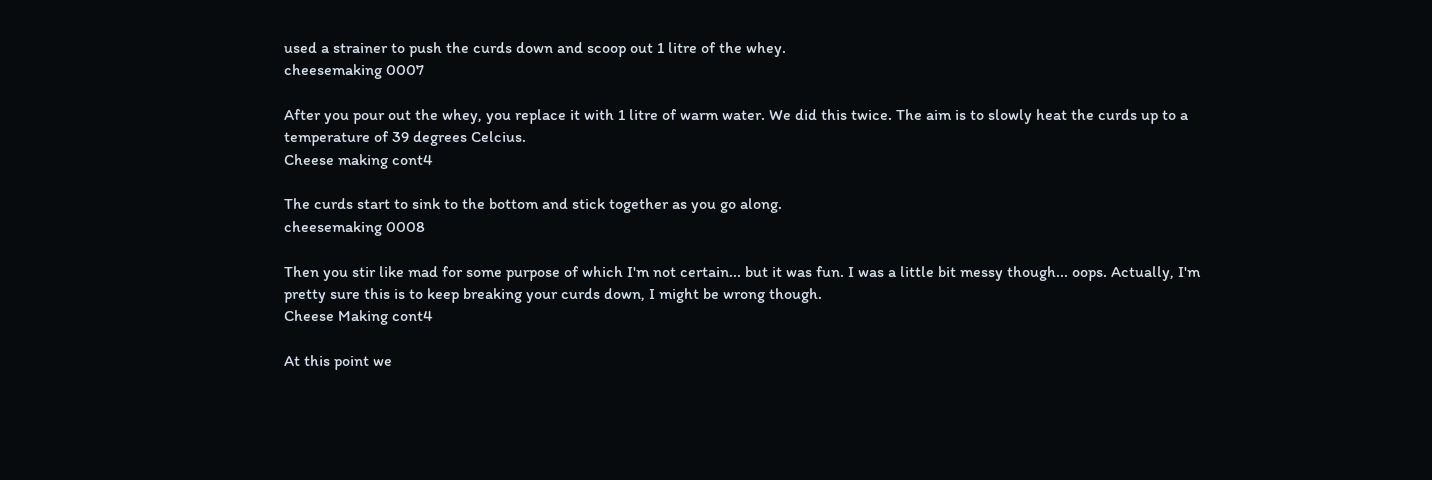used a strainer to push the curds down and scoop out 1 litre of the whey.
cheesemaking 0007

After you pour out the whey, you replace it with 1 litre of warm water. We did this twice. The aim is to slowly heat the curds up to a temperature of 39 degrees Celcius.
Cheese making cont4

The curds start to sink to the bottom and stick together as you go along.
cheesemaking 0008

Then you stir like mad for some purpose of which I'm not certain... but it was fun. I was a little bit messy though... oops. Actually, I'm pretty sure this is to keep breaking your curds down, I might be wrong though.
Cheese Making cont4

At this point we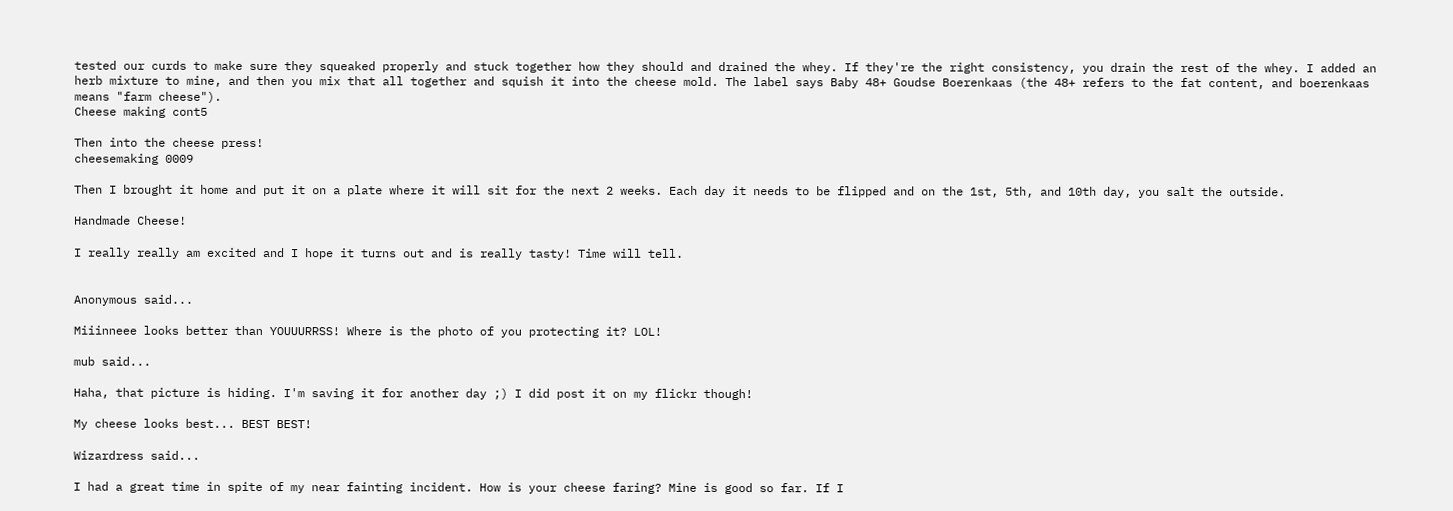tested our curds to make sure they squeaked properly and stuck together how they should and drained the whey. If they're the right consistency, you drain the rest of the whey. I added an herb mixture to mine, and then you mix that all together and squish it into the cheese mold. The label says Baby 48+ Goudse Boerenkaas (the 48+ refers to the fat content, and boerenkaas means "farm cheese").
Cheese making cont5

Then into the cheese press!
cheesemaking 0009

Then I brought it home and put it on a plate where it will sit for the next 2 weeks. Each day it needs to be flipped and on the 1st, 5th, and 10th day, you salt the outside.

Handmade Cheese!

I really really am excited and I hope it turns out and is really tasty! Time will tell.


Anonymous said...

Miiinneee looks better than YOUUURRSS! Where is the photo of you protecting it? LOL!

mub said...

Haha, that picture is hiding. I'm saving it for another day ;) I did post it on my flickr though!

My cheese looks best... BEST BEST!

Wizardress said...

I had a great time in spite of my near fainting incident. How is your cheese faring? Mine is good so far. If I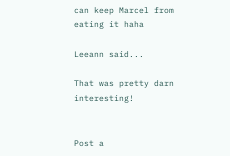can keep Marcel from eating it haha

Leeann said...

That was pretty darn interesting!


Post a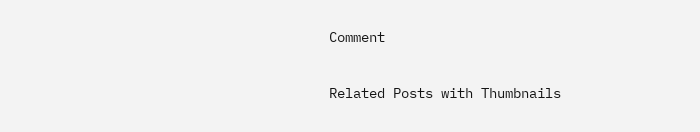Comment

Related Posts with Thumbnails